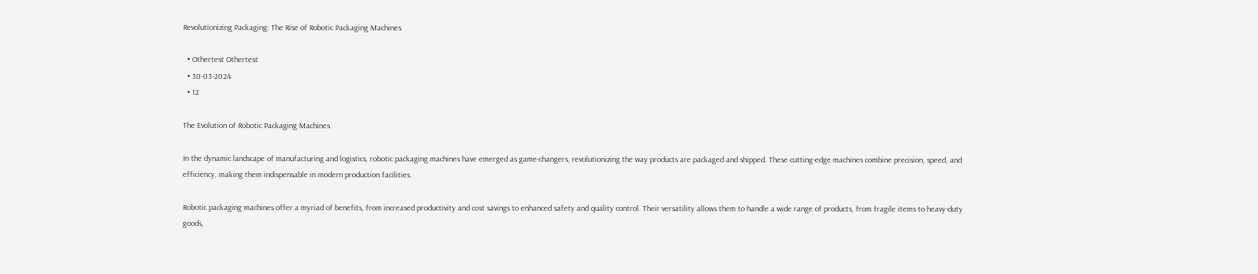Revolutionizing Packaging: The Rise of Robotic Packaging Machines

  • Othertest Othertest
  • 30-03-2024
  • 12

The Evolution of Robotic Packaging Machines

In the dynamic landscape of manufacturing and logistics, robotic packaging machines have emerged as game-changers, revolutionizing the way products are packaged and shipped. These cutting-edge machines combine precision, speed, and efficiency, making them indispensable in modern production facilities.

Robotic packaging machines offer a myriad of benefits, from increased productivity and cost savings to enhanced safety and quality control. Their versatility allows them to handle a wide range of products, from fragile items to heavy-duty goods,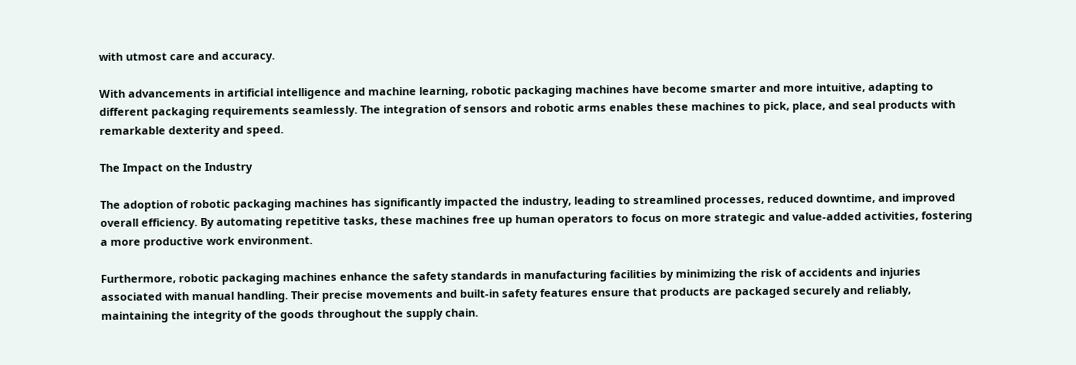with utmost care and accuracy.

With advancements in artificial intelligence and machine learning, robotic packaging machines have become smarter and more intuitive, adapting to different packaging requirements seamlessly. The integration of sensors and robotic arms enables these machines to pick, place, and seal products with remarkable dexterity and speed.

The Impact on the Industry

The adoption of robotic packaging machines has significantly impacted the industry, leading to streamlined processes, reduced downtime, and improved overall efficiency. By automating repetitive tasks, these machines free up human operators to focus on more strategic and value-added activities, fostering a more productive work environment.

Furthermore, robotic packaging machines enhance the safety standards in manufacturing facilities by minimizing the risk of accidents and injuries associated with manual handling. Their precise movements and built-in safety features ensure that products are packaged securely and reliably, maintaining the integrity of the goods throughout the supply chain.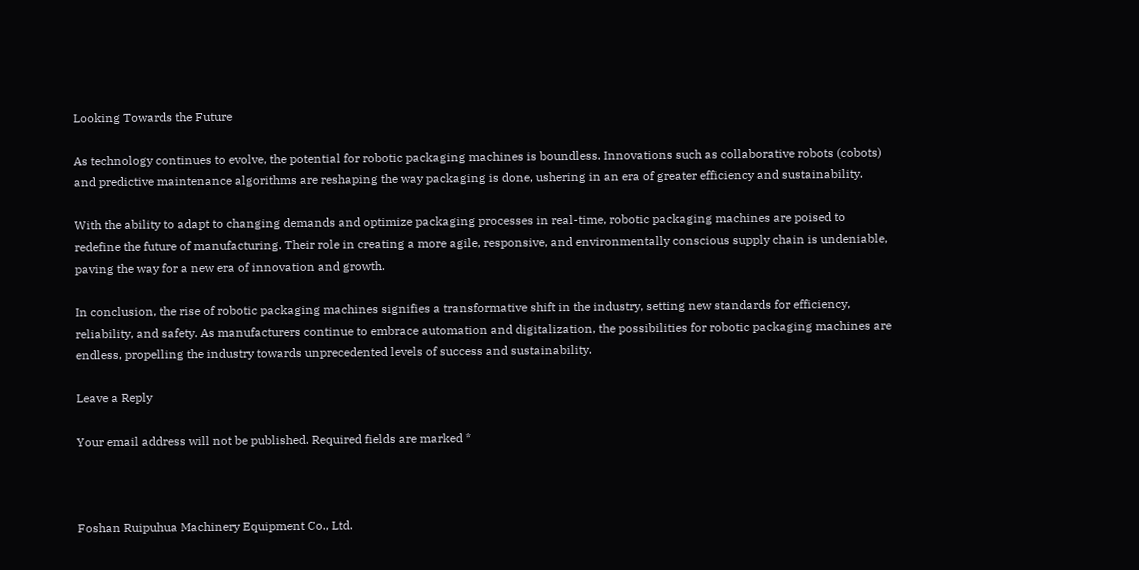Looking Towards the Future

As technology continues to evolve, the potential for robotic packaging machines is boundless. Innovations such as collaborative robots (cobots) and predictive maintenance algorithms are reshaping the way packaging is done, ushering in an era of greater efficiency and sustainability.

With the ability to adapt to changing demands and optimize packaging processes in real-time, robotic packaging machines are poised to redefine the future of manufacturing. Their role in creating a more agile, responsive, and environmentally conscious supply chain is undeniable, paving the way for a new era of innovation and growth.

In conclusion, the rise of robotic packaging machines signifies a transformative shift in the industry, setting new standards for efficiency, reliability, and safety. As manufacturers continue to embrace automation and digitalization, the possibilities for robotic packaging machines are endless, propelling the industry towards unprecedented levels of success and sustainability.

Leave a Reply

Your email address will not be published. Required fields are marked *



Foshan Ruipuhua Machinery Equipment Co., Ltd.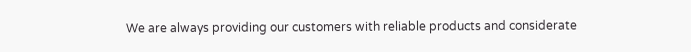We are always providing our customers with reliable products and considerate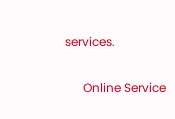services.


      Online Service